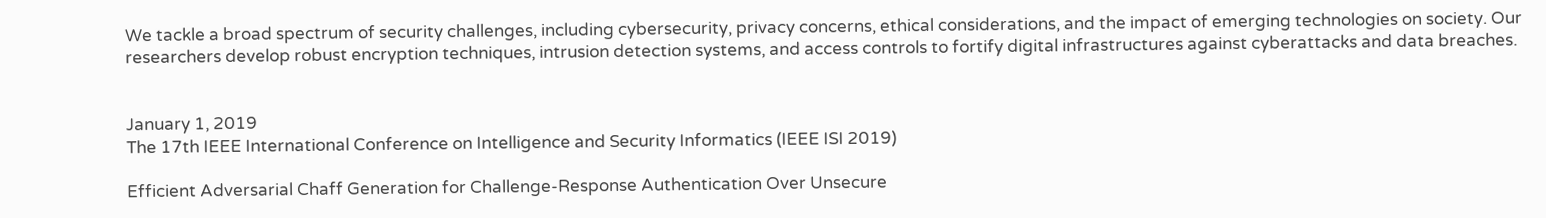We tackle a broad spectrum of security challenges, including cybersecurity, privacy concerns, ethical considerations, and the impact of emerging technologies on society. Our researchers develop robust encryption techniques, intrusion detection systems, and access controls to fortify digital infrastructures against cyberattacks and data breaches.


January 1, 2019
The 17th IEEE International Conference on Intelligence and Security Informatics (IEEE ISI 2019)

Efficient Adversarial Chaff Generation for Challenge-Response Authentication Over Unsecure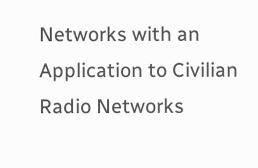Networks with an Application to Civilian Radio Networks